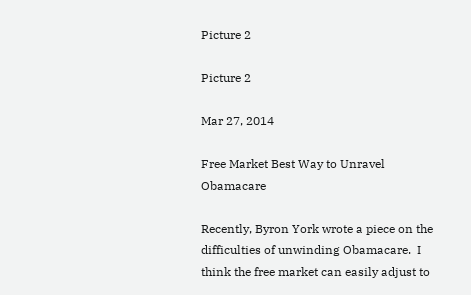Picture 2

Picture 2

Mar 27, 2014

Free Market Best Way to Unravel Obamacare

Recently, Byron York wrote a piece on the difficulties of unwinding Obamacare.  I think the free market can easily adjust to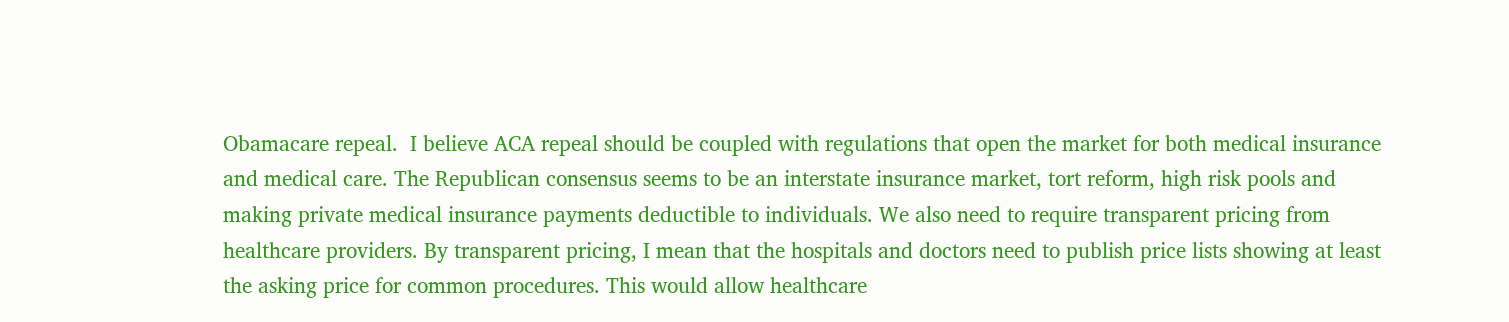Obamacare repeal.  I believe ACA repeal should be coupled with regulations that open the market for both medical insurance and medical care. The Republican consensus seems to be an interstate insurance market, tort reform, high risk pools and making private medical insurance payments deductible to individuals. We also need to require transparent pricing from healthcare providers. By transparent pricing, I mean that the hospitals and doctors need to publish price lists showing at least the asking price for common procedures. This would allow healthcare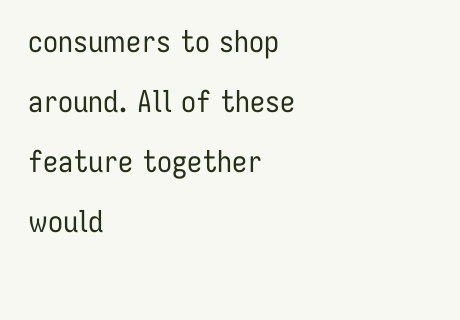consumers to shop around. All of these feature together would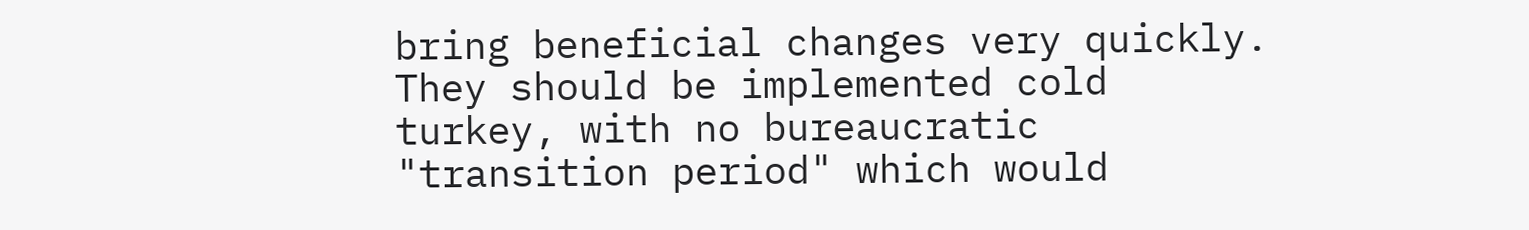bring beneficial changes very quickly. They should be implemented cold turkey, with no bureaucratic "transition period" which would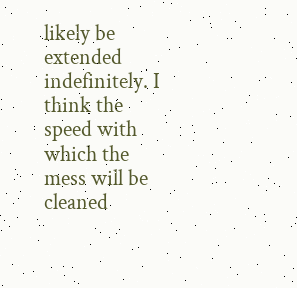likely be extended indefinitely. I think the speed with which the mess will be cleaned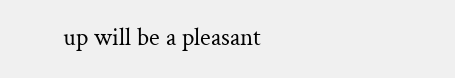up will be a pleasant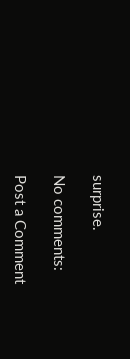surprise.

No comments:

Post a Comment